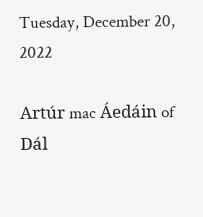Tuesday, December 20, 2022

Artúr mac Áedáin of Dál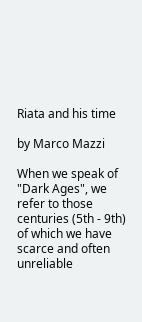Riata and his time

by Marco Mazzi

When we speak of "Dark Ages", we refer to those centuries (5th - 9th) of which we have scarce and often unreliable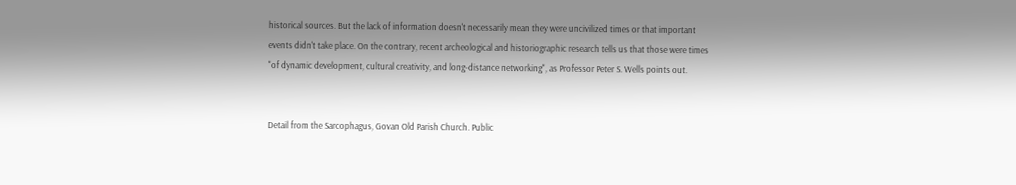historical sources. But the lack of information doesn't necessarily mean they were uncivilized times or that important events didn't take place. On the contrary, recent archeological and historiographic research tells us that those were times "of dynamic development, cultural creativity, and long-distance networking", as Professor Peter S. Wells points out.


Detail from the Sarcophagus, Govan Old Parish Church. Public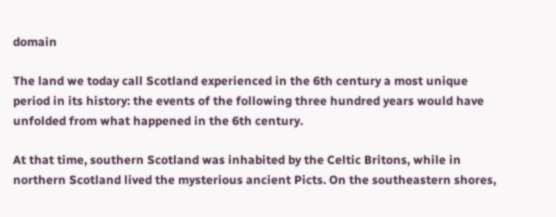domain

The land we today call Scotland experienced in the 6th century a most unique period in its history: the events of the following three hundred years would have unfolded from what happened in the 6th century.

At that time, southern Scotland was inhabited by the Celtic Britons, while in northern Scotland lived the mysterious ancient Picts. On the southeastern shores,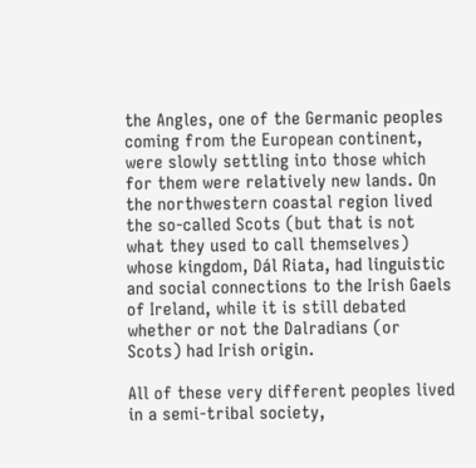the Angles, one of the Germanic peoples coming from the European continent, were slowly settling into those which for them were relatively new lands. On the northwestern coastal region lived the so-called Scots (but that is not what they used to call themselves) whose kingdom, Dál Riata, had linguistic and social connections to the Irish Gaels of Ireland, while it is still debated whether or not the Dalradians (or Scots) had Irish origin.

All of these very different peoples lived in a semi-tribal society,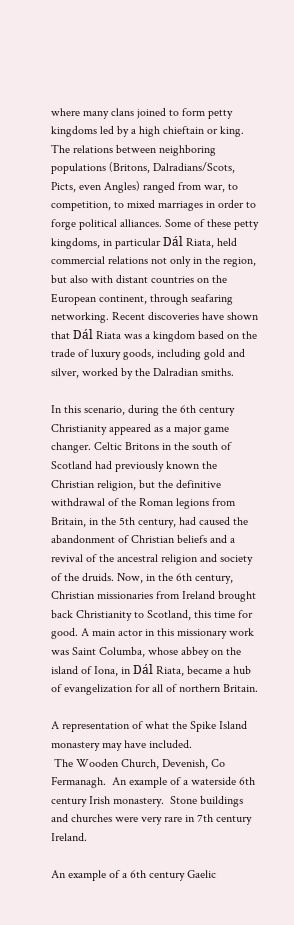where many clans joined to form petty kingdoms led by a high chieftain or king. The relations between neighboring populations (Britons, Dalradians/Scots, Picts, even Angles) ranged from war, to competition, to mixed marriages in order to forge political alliances. Some of these petty kingdoms, in particular Dál Riata, held commercial relations not only in the region, but also with distant countries on the European continent, through seafaring networking. Recent discoveries have shown that Dál Riata was a kingdom based on the trade of luxury goods, including gold and silver, worked by the Dalradian smiths.

In this scenario, during the 6th century Christianity appeared as a major game changer. Celtic Britons in the south of Scotland had previously known the Christian religion, but the definitive withdrawal of the Roman legions from Britain, in the 5th century, had caused the abandonment of Christian beliefs and a revival of the ancestral religion and society of the druids. Now, in the 6th century, Christian missionaries from Ireland brought back Christianity to Scotland, this time for good. A main actor in this missionary work was Saint Columba, whose abbey on the island of Iona, in Dál Riata, became a hub of evangelization for all of northern Britain.

A representation of what the Spike Island monastery may have included.
 The Wooden Church, Devenish, Co Fermanagh.  An example of a waterside 6th century Irish monastery.  Stone buildings and churches were very rare in 7th century Ireland.

An example of a 6th century Gaelic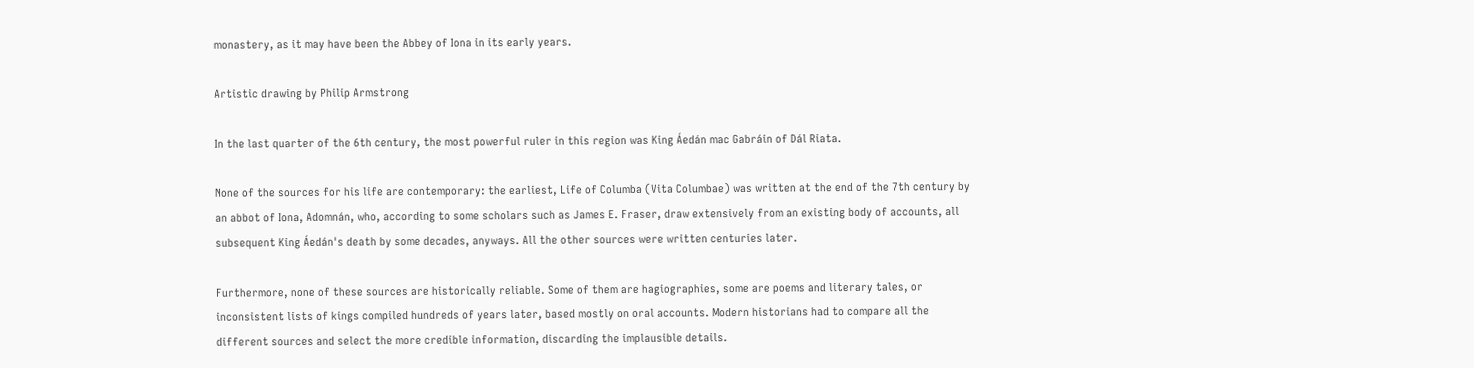monastery, as it may have been the Abbey of Iona in its early years.

Artistic drawing by Philip Armstrong

In the last quarter of the 6th century, the most powerful ruler in this region was King Áedán mac Gabráin of Dál Riata.

None of the sources for his life are contemporary: the earliest, Life of Columba (Vita Columbae) was written at the end of the 7th century by an abbot of Iona, Adomnán, who, according to some scholars such as James E. Fraser, draw extensively from an existing body of accounts, all subsequent King Áedán's death by some decades, anyways. All the other sources were written centuries later.

Furthermore, none of these sources are historically reliable. Some of them are hagiographies, some are poems and literary tales, or inconsistent lists of kings compiled hundreds of years later, based mostly on oral accounts. Modern historians had to compare all the different sources and select the more credible information, discarding the implausible details.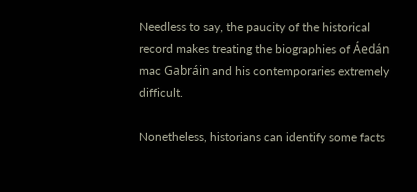Needless to say, the paucity of the historical record makes treating the biographies of Áedán mac Gabráin and his contemporaries extremely difficult.

Nonetheless, historians can identify some facts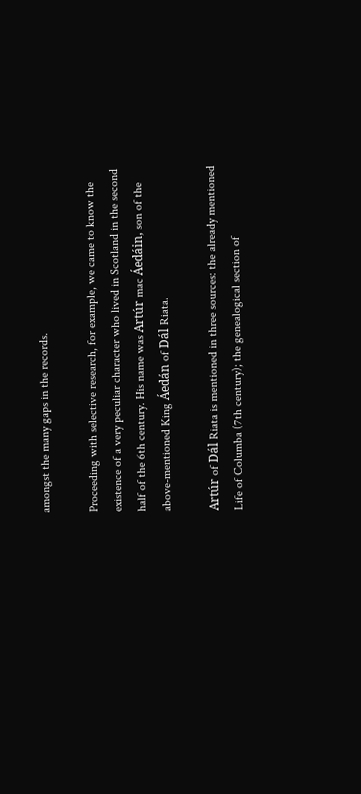amongst the many gaps in the records.

Proceeding with selective research, for example, we came to know the existence of a very peculiar character who lived in Scotland in the second half of the 6th century. His name was Artúr mac Áedáin, son of the above-mentioned King Áedán of Dál Riata.

Artúr of Dál Riata is mentioned in three sources: the already mentioned Life of Columba (7th century); the genealogical section of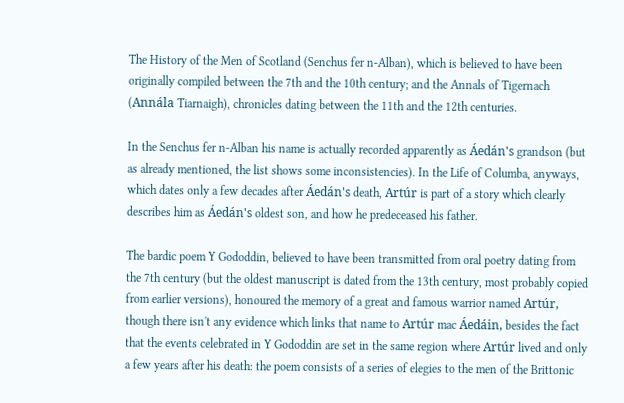The History of the Men of Scotland (Senchus fer n-Alban), which is believed to have been originally compiled between the 7th and the 10th century; and the Annals of Tigernach (Annála Tiarnaigh), chronicles dating between the 11th and the 12th centuries.

In the Senchus fer n-Alban his name is actually recorded apparently as Áedán's grandson (but as already mentioned, the list shows some inconsistencies). In the Life of Columba, anyways, which dates only a few decades after Áedán's death, Artúr is part of a story which clearly describes him as Áedán's oldest son, and how he predeceased his father.

The bardic poem Y Gododdin, believed to have been transmitted from oral poetry dating from the 7th century (but the oldest manuscript is dated from the 13th century, most probably copied from earlier versions), honoured the memory of a great and famous warrior named Artúr, though there isn't any evidence which links that name to Artúr mac Áedáin, besides the fact that the events celebrated in Y Gododdin are set in the same region where Artúr lived and only a few years after his death: the poem consists of a series of elegies to the men of the Brittonic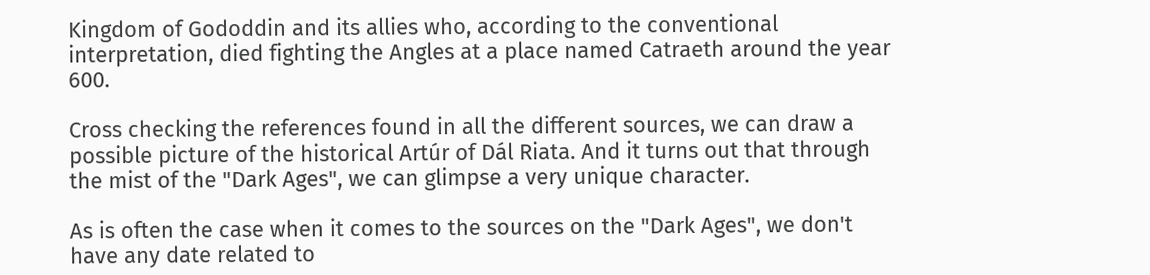Kingdom of Gododdin and its allies who, according to the conventional interpretation, died fighting the Angles at a place named Catraeth around the year 600.

Cross checking the references found in all the different sources, we can draw a possible picture of the historical Artúr of Dál Riata. And it turns out that through the mist of the "Dark Ages", we can glimpse a very unique character.

As is often the case when it comes to the sources on the "Dark Ages", we don't have any date related to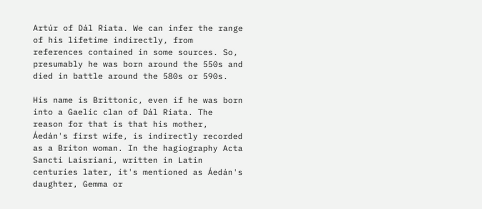Artúr of Dál Riata. We can infer the range of his lifetime indirectly, from references contained in some sources. So, presumably he was born around the 550s and died in battle around the 580s or 590s.

His name is Brittonic, even if he was born into a Gaelic clan of Dál Riata. The reason for that is that his mother, Áedán's first wife, is indirectly recorded as a Briton woman. In the hagiography Acta Sancti Laisriani, written in Latin centuries later, it's mentioned as Áedán's daughter, Gemma or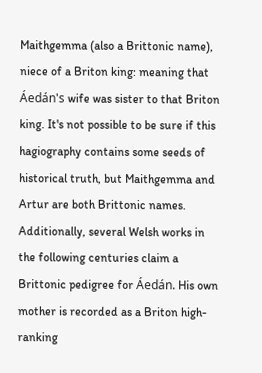Maithgemma (also a Brittonic name), niece of a Briton king: meaning that Áedán's wife was sister to that Briton king. It's not possible to be sure if this hagiography contains some seeds of historical truth, but Maithgemma and Artur are both Brittonic names. Additionally, several Welsh works in the following centuries claim a Brittonic pedigree for Áedán. His own mother is recorded as a Briton high-ranking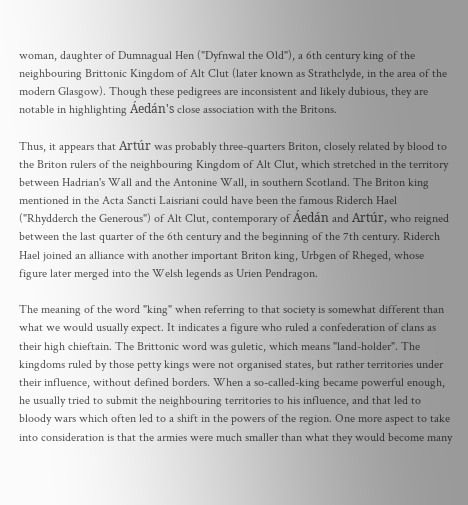woman, daughter of Dumnagual Hen ("Dyfnwal the Old"), a 6th century king of the neighbouring Brittonic Kingdom of Alt Clut (later known as Strathclyde, in the area of the modern Glasgow). Though these pedigrees are inconsistent and likely dubious, they are notable in highlighting Áedán's close association with the Britons.

Thus, it appears that Artúr was probably three-quarters Briton, closely related by blood to the Briton rulers of the neighbouring Kingdom of Alt Clut, which stretched in the territory between Hadrian's Wall and the Antonine Wall, in southern Scotland. The Briton king mentioned in the Acta Sancti Laisriani could have been the famous Riderch Hael ("Rhydderch the Generous") of Alt Clut, contemporary of Áedán and Artúr, who reigned between the last quarter of the 6th century and the beginning of the 7th century. Riderch Hael joined an alliance with another important Briton king, Urbgen of Rheged, whose figure later merged into the Welsh legends as Urien Pendragon.

The meaning of the word "king" when referring to that society is somewhat different than what we would usually expect. It indicates a figure who ruled a confederation of clans as their high chieftain. The Brittonic word was guletic, which means "land-holder". The kingdoms ruled by those petty kings were not organised states, but rather territories under their influence, without defined borders. When a so-called-king became powerful enough, he usually tried to submit the neighbouring territories to his influence, and that led to bloody wars which often led to a shift in the powers of the region. One more aspect to take into consideration is that the armies were much smaller than what they would become many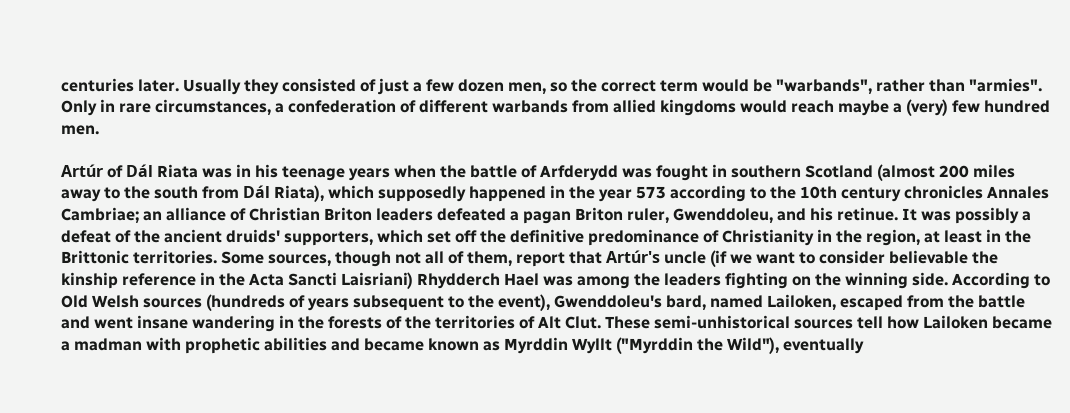centuries later. Usually they consisted of just a few dozen men, so the correct term would be "warbands", rather than "armies". Only in rare circumstances, a confederation of different warbands from allied kingdoms would reach maybe a (very) few hundred men.

Artúr of Dál Riata was in his teenage years when the battle of Arfderydd was fought in southern Scotland (almost 200 miles away to the south from Dál Riata), which supposedly happened in the year 573 according to the 10th century chronicles Annales Cambriae; an alliance of Christian Briton leaders defeated a pagan Briton ruler, Gwenddoleu, and his retinue. It was possibly a defeat of the ancient druids' supporters, which set off the definitive predominance of Christianity in the region, at least in the Brittonic territories. Some sources, though not all of them, report that Artúr's uncle (if we want to consider believable the kinship reference in the Acta Sancti Laisriani) Rhydderch Hael was among the leaders fighting on the winning side. According to Old Welsh sources (hundreds of years subsequent to the event), Gwenddoleu's bard, named Lailoken, escaped from the battle and went insane wandering in the forests of the territories of Alt Clut. These semi-unhistorical sources tell how Lailoken became a madman with prophetic abilities and became known as Myrddin Wyllt ("Myrddin the Wild"), eventually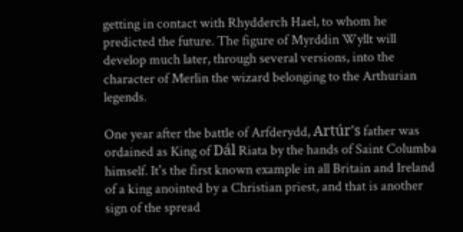getting in contact with Rhydderch Hael, to whom he predicted the future. The figure of Myrddin Wyllt will develop much later, through several versions, into the character of Merlin the wizard belonging to the Arthurian legends.

One year after the battle of Arfderydd, Artúr's father was ordained as King of Dál Riata by the hands of Saint Columba himself. It's the first known example in all Britain and Ireland of a king anointed by a Christian priest, and that is another sign of the spread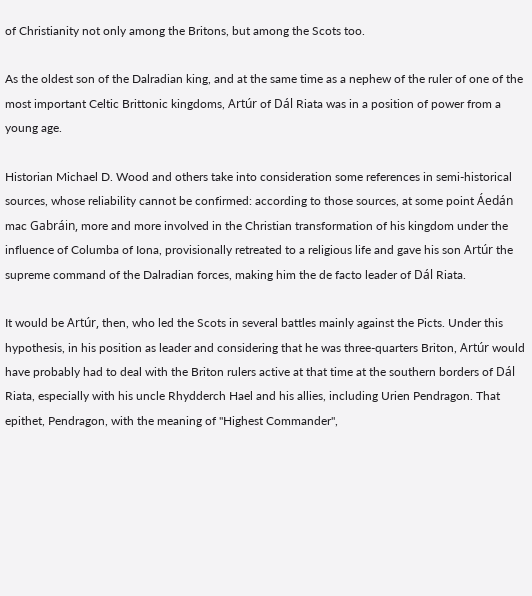of Christianity not only among the Britons, but among the Scots too.

As the oldest son of the Dalradian king, and at the same time as a nephew of the ruler of one of the most important Celtic Brittonic kingdoms, Artúr of Dál Riata was in a position of power from a young age.

Historian Michael D. Wood and others take into consideration some references in semi-historical sources, whose reliability cannot be confirmed: according to those sources, at some point Áedán mac Gabráin, more and more involved in the Christian transformation of his kingdom under the influence of Columba of Iona, provisionally retreated to a religious life and gave his son Artúr the supreme command of the Dalradian forces, making him the de facto leader of Dál Riata.

It would be Artúr, then, who led the Scots in several battles mainly against the Picts. Under this hypothesis, in his position as leader and considering that he was three-quarters Briton, Artúr would have probably had to deal with the Briton rulers active at that time at the southern borders of Dál Riata, especially with his uncle Rhydderch Hael and his allies, including Urien Pendragon. That epithet, Pendragon, with the meaning of "Highest Commander",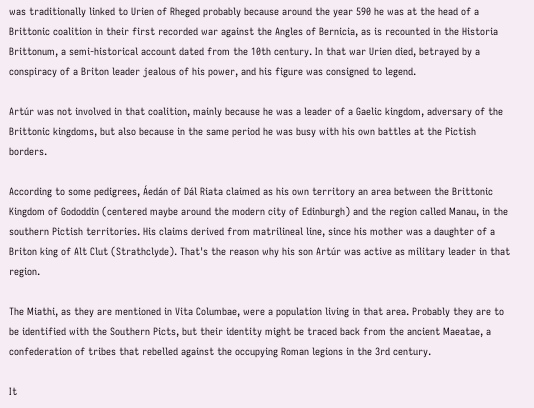was traditionally linked to Urien of Rheged probably because around the year 590 he was at the head of a Brittonic coalition in their first recorded war against the Angles of Bernicia, as is recounted in the Historia Brittonum, a semi-historical account dated from the 10th century. In that war Urien died, betrayed by a conspiracy of a Briton leader jealous of his power, and his figure was consigned to legend.

Artúr was not involved in that coalition, mainly because he was a leader of a Gaelic kingdom, adversary of the Brittonic kingdoms, but also because in the same period he was busy with his own battles at the Pictish borders.

According to some pedigrees, Áedán of Dál Riata claimed as his own territory an area between the Brittonic Kingdom of Gododdin (centered maybe around the modern city of Edinburgh) and the region called Manau, in the southern Pictish territories. His claims derived from matrilineal line, since his mother was a daughter of a Briton king of Alt Clut (Strathclyde). That's the reason why his son Artúr was active as military leader in that region.

The Miathi, as they are mentioned in Vita Columbae, were a population living in that area. Probably they are to be identified with the Southern Picts, but their identity might be traced back from the ancient Maeatae, a confederation of tribes that rebelled against the occupying Roman legions in the 3rd century.

It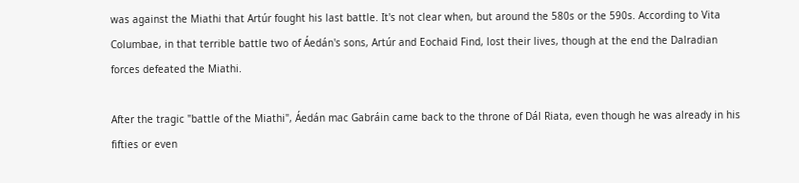was against the Miathi that Artúr fought his last battle. It's not clear when, but around the 580s or the 590s. According to Vita Columbae, in that terrible battle two of Áedán's sons, Artúr and Eochaid Find, lost their lives, though at the end the Dalradian forces defeated the Miathi.

After the tragic "battle of the Miathi", Áedán mac Gabráin came back to the throne of Dál Riata, even though he was already in his fifties or even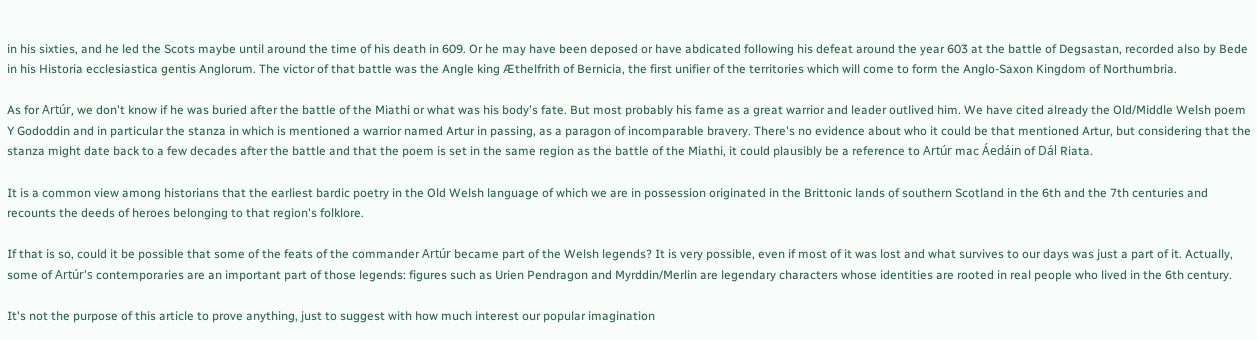in his sixties, and he led the Scots maybe until around the time of his death in 609. Or he may have been deposed or have abdicated following his defeat around the year 603 at the battle of Degsastan, recorded also by Bede in his Historia ecclesiastica gentis Anglorum. The victor of that battle was the Angle king Æthelfrith of Bernicia, the first unifier of the territories which will come to form the Anglo-Saxon Kingdom of Northumbria.

As for Artúr, we don't know if he was buried after the battle of the Miathi or what was his body's fate. But most probably his fame as a great warrior and leader outlived him. We have cited already the Old/Middle Welsh poem Y Gododdin and in particular the stanza in which is mentioned a warrior named Artur in passing, as a paragon of incomparable bravery. There's no evidence about who it could be that mentioned Artur, but considering that the stanza might date back to a few decades after the battle and that the poem is set in the same region as the battle of the Miathi, it could plausibly be a reference to Artúr mac Áedáin of Dál Riata.

It is a common view among historians that the earliest bardic poetry in the Old Welsh language of which we are in possession originated in the Brittonic lands of southern Scotland in the 6th and the 7th centuries and recounts the deeds of heroes belonging to that region's folklore.

If that is so, could it be possible that some of the feats of the commander Artúr became part of the Welsh legends? It is very possible, even if most of it was lost and what survives to our days was just a part of it. Actually, some of Artúr's contemporaries are an important part of those legends: figures such as Urien Pendragon and Myrddin/Merlin are legendary characters whose identities are rooted in real people who lived in the 6th century.

It's not the purpose of this article to prove anything, just to suggest with how much interest our popular imagination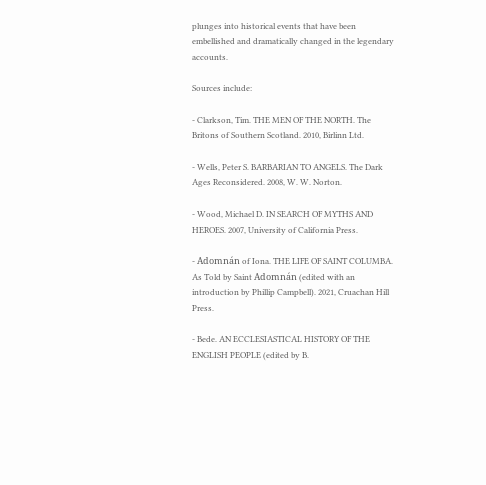plunges into historical events that have been embellished and dramatically changed in the legendary accounts.

Sources include:

- Clarkson, Tim. THE MEN OF THE NORTH. The Britons of Southern Scotland. 2010, Birlinn Ltd.

- Wells, Peter S. BARBARIAN TO ANGELS. The Dark Ages Reconsidered. 2008, W. W. Norton.

- Wood, Michael D. IN SEARCH OF MYTHS AND HEROES. 2007, University of California Press.

- Adomnán of Iona. THE LIFE OF SAINT COLUMBA. As Told by Saint Adomnán (edited with an introduction by Phillip Campbell). 2021, Cruachan Hill Press.

- Bede. AN ECCLESIASTICAL HISTORY OF THE ENGLISH PEOPLE (edited by B.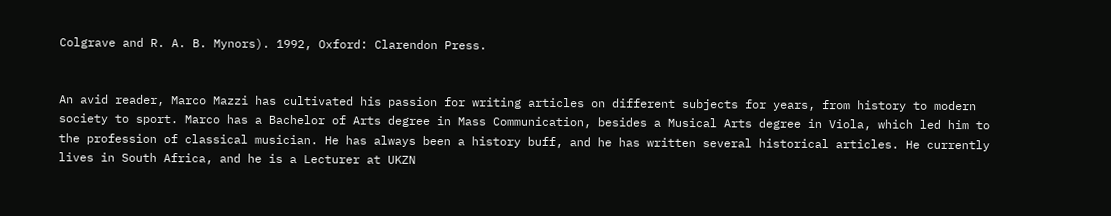Colgrave and R. A. B. Mynors). 1992, Oxford: Clarendon Press.


An avid reader, Marco Mazzi has cultivated his passion for writing articles on different subjects for years, from history to modern society to sport. Marco has a Bachelor of Arts degree in Mass Communication, besides a Musical Arts degree in Viola, which led him to the profession of classical musician. He has always been a history buff, and he has written several historical articles. He currently lives in South Africa, and he is a Lecturer at UKZN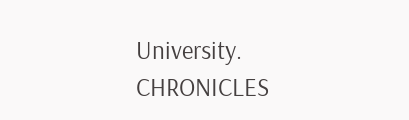University. CHRONICLES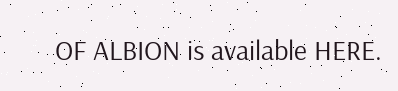OF ALBION is available HERE.